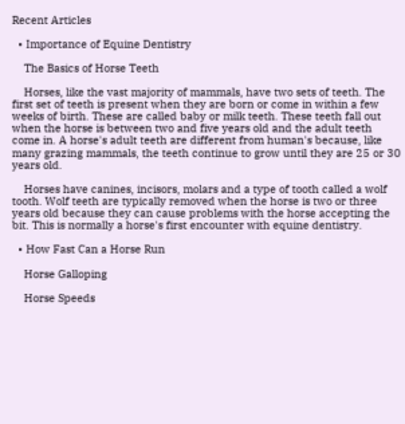Recent Articles

  • Importance of Equine Dentistry

    The Basics of Horse Teeth

    Horses, like the vast majority of mammals, have two sets of teeth. The first set of teeth is present when they are born or come in within a few weeks of birth. These are called baby or milk teeth. These teeth fall out when the horse is between two and five years old and the adult teeth come in. A horse's adult teeth are different from human's because, like many grazing mammals, the teeth continue to grow until they are 25 or 30 years old.

    Horses have canines, incisors, molars and a type of tooth called a wolf tooth. Wolf teeth are typically removed when the horse is two or three years old because they can cause problems with the horse accepting the bit. This is normally a horse's first encounter with equine dentistry.

  • How Fast Can a Horse Run

    Horse Galloping

    Horse Speeds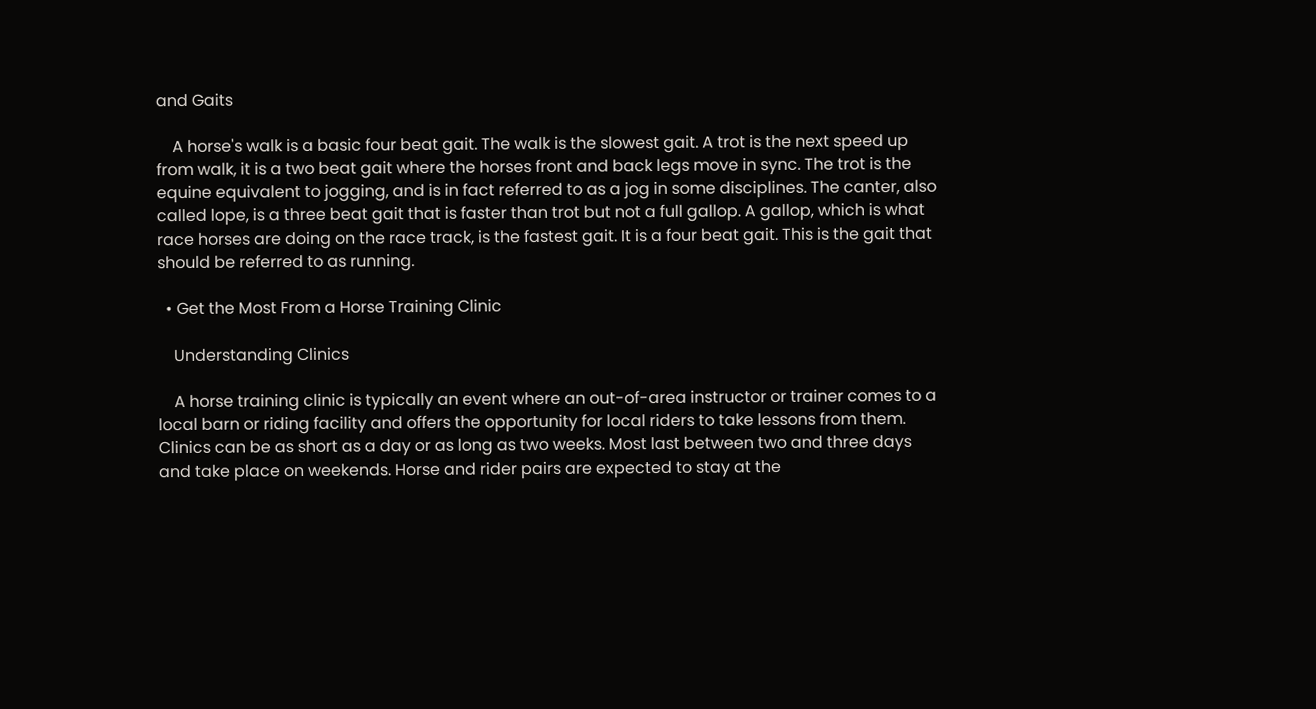and Gaits

    A horse's walk is a basic four beat gait. The walk is the slowest gait. A trot is the next speed up from walk, it is a two beat gait where the horses front and back legs move in sync. The trot is the equine equivalent to jogging, and is in fact referred to as a jog in some disciplines. The canter, also called lope, is a three beat gait that is faster than trot but not a full gallop. A gallop, which is what race horses are doing on the race track, is the fastest gait. It is a four beat gait. This is the gait that should be referred to as running.

  • Get the Most From a Horse Training Clinic

    Understanding Clinics

    A horse training clinic is typically an event where an out-of-area instructor or trainer comes to a local barn or riding facility and offers the opportunity for local riders to take lessons from them. Clinics can be as short as a day or as long as two weeks. Most last between two and three days and take place on weekends. Horse and rider pairs are expected to stay at the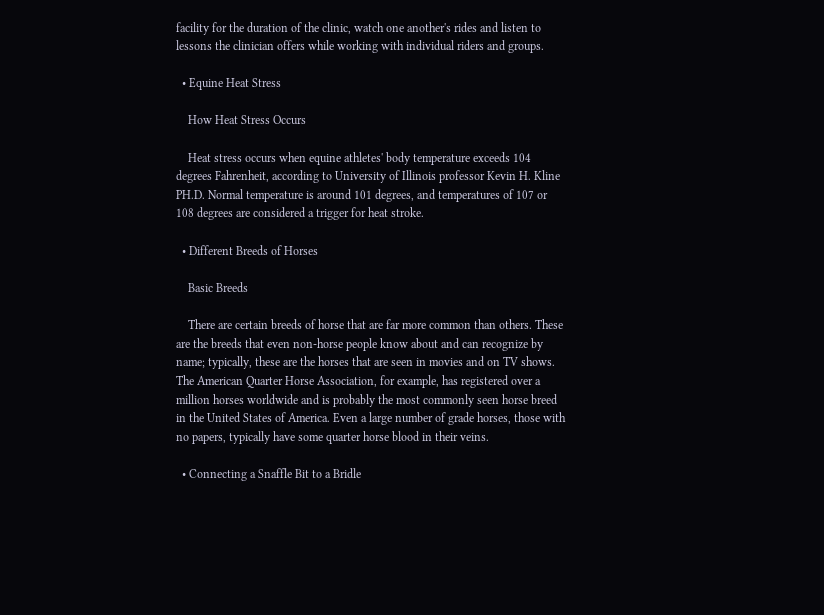facility for the duration of the clinic, watch one another's rides and listen to lessons the clinician offers while working with individual riders and groups.

  • Equine Heat Stress

    How Heat Stress Occurs

    Heat stress occurs when equine athletes' body temperature exceeds 104 degrees Fahrenheit, according to University of Illinois professor Kevin H. Kline PH.D. Normal temperature is around 101 degrees, and temperatures of 107 or 108 degrees are considered a trigger for heat stroke.

  • Different Breeds of Horses

    Basic Breeds

    There are certain breeds of horse that are far more common than others. These are the breeds that even non-horse people know about and can recognize by name; typically, these are the horses that are seen in movies and on TV shows. The American Quarter Horse Association, for example, has registered over a million horses worldwide and is probably the most commonly seen horse breed in the United States of America. Even a large number of grade horses, those with no papers, typically have some quarter horse blood in their veins.

  • Connecting a Snaffle Bit to a Bridle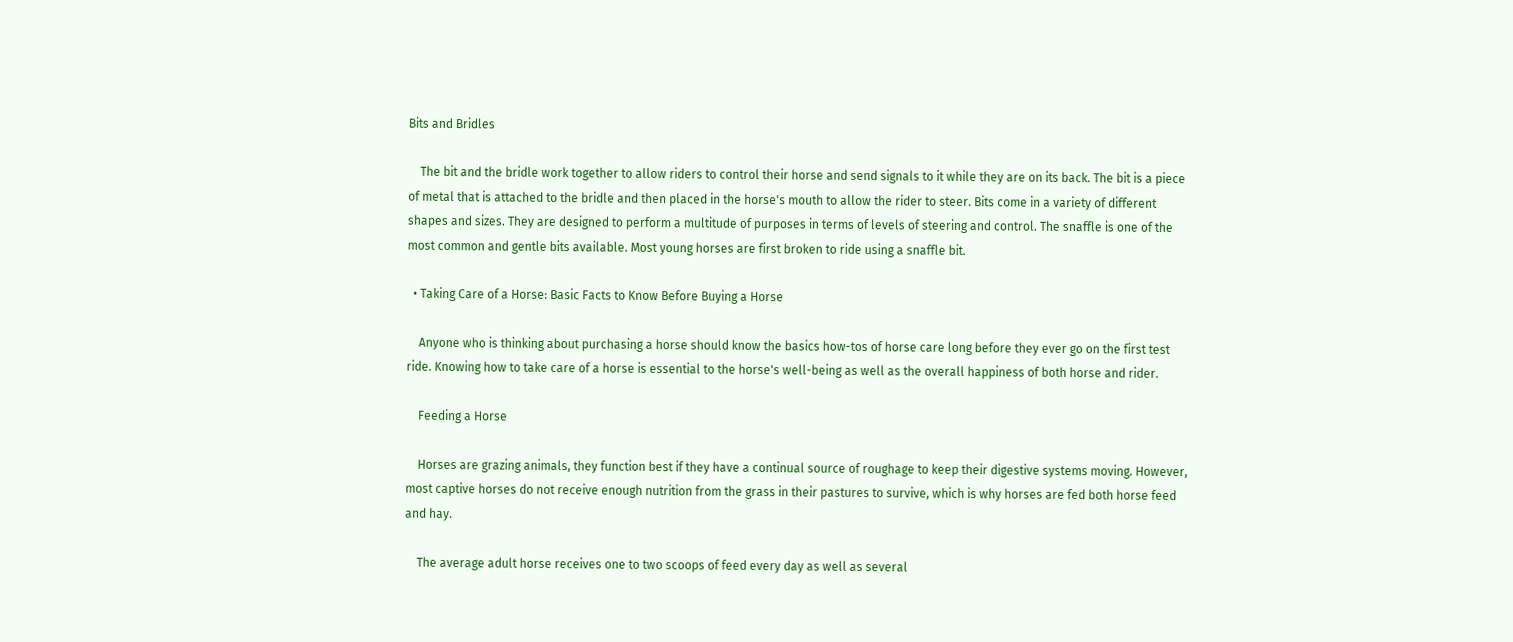Bits and Bridles

    The bit and the bridle work together to allow riders to control their horse and send signals to it while they are on its back. The bit is a piece of metal that is attached to the bridle and then placed in the horse's mouth to allow the rider to steer. Bits come in a variety of different shapes and sizes. They are designed to perform a multitude of purposes in terms of levels of steering and control. The snaffle is one of the most common and gentle bits available. Most young horses are first broken to ride using a snaffle bit.

  • Taking Care of a Horse: Basic Facts to Know Before Buying a Horse

    Anyone who is thinking about purchasing a horse should know the basics how-tos of horse care long before they ever go on the first test ride. Knowing how to take care of a horse is essential to the horse's well-being as well as the overall happiness of both horse and rider.

    Feeding a Horse

    Horses are grazing animals, they function best if they have a continual source of roughage to keep their digestive systems moving. However, most captive horses do not receive enough nutrition from the grass in their pastures to survive, which is why horses are fed both horse feed and hay.

    The average adult horse receives one to two scoops of feed every day as well as several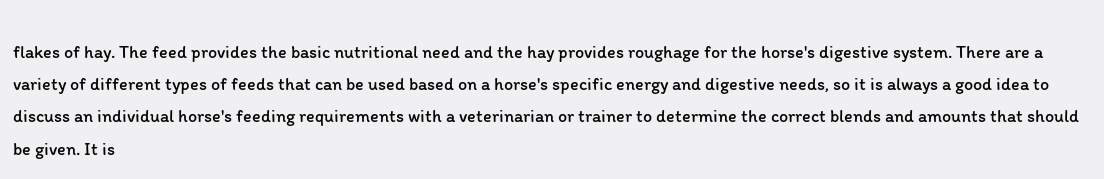flakes of hay. The feed provides the basic nutritional need and the hay provides roughage for the horse's digestive system. There are a variety of different types of feeds that can be used based on a horse's specific energy and digestive needs, so it is always a good idea to discuss an individual horse's feeding requirements with a veterinarian or trainer to determine the correct blends and amounts that should be given. It is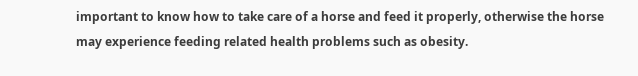important to know how to take care of a horse and feed it properly, otherwise the horse may experience feeding related health problems such as obesity.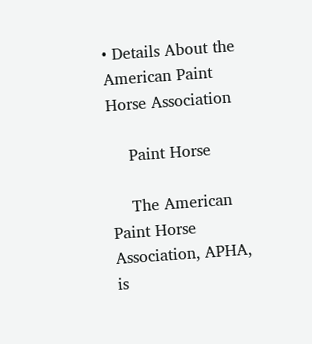• Details About the American Paint Horse Association

    Paint Horse

    The American Paint Horse Association, APHA, is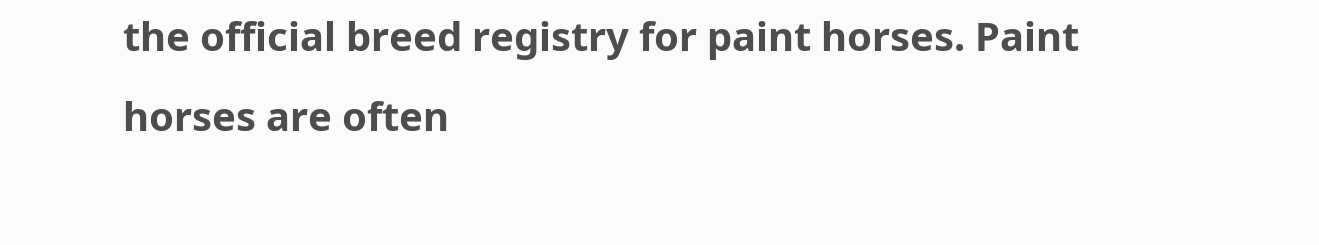the official breed registry for paint horses. Paint horses are often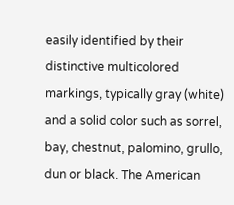easily identified by their distinctive multicolored markings, typically gray (white) and a solid color such as sorrel, bay, chestnut, palomino, grullo, dun or black. The American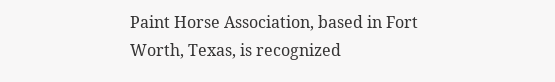Paint Horse Association, based in Fort Worth, Texas, is recognized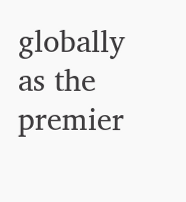globally as the premier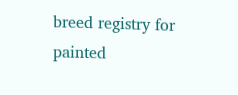breed registry for painted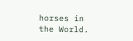horses in the World.